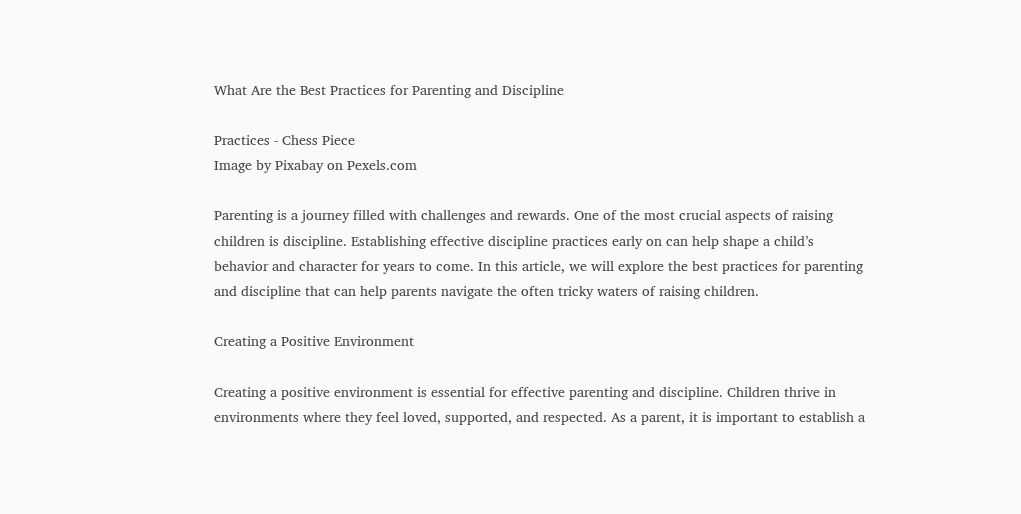What Are the Best Practices for Parenting and Discipline

Practices - Chess Piece
Image by Pixabay on Pexels.com

Parenting is a journey filled with challenges and rewards. One of the most crucial aspects of raising children is discipline. Establishing effective discipline practices early on can help shape a child’s behavior and character for years to come. In this article, we will explore the best practices for parenting and discipline that can help parents navigate the often tricky waters of raising children.

Creating a Positive Environment

Creating a positive environment is essential for effective parenting and discipline. Children thrive in environments where they feel loved, supported, and respected. As a parent, it is important to establish a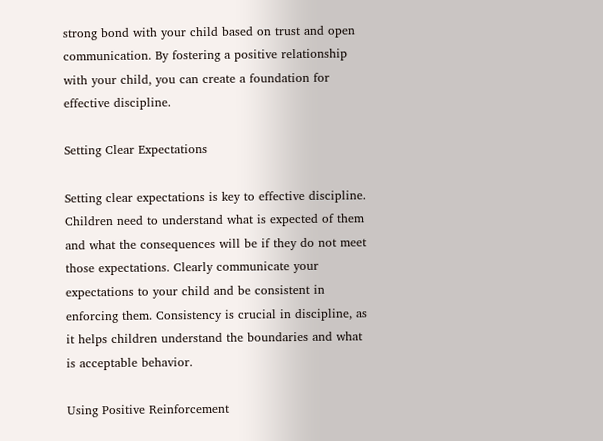strong bond with your child based on trust and open communication. By fostering a positive relationship with your child, you can create a foundation for effective discipline.

Setting Clear Expectations

Setting clear expectations is key to effective discipline. Children need to understand what is expected of them and what the consequences will be if they do not meet those expectations. Clearly communicate your expectations to your child and be consistent in enforcing them. Consistency is crucial in discipline, as it helps children understand the boundaries and what is acceptable behavior.

Using Positive Reinforcement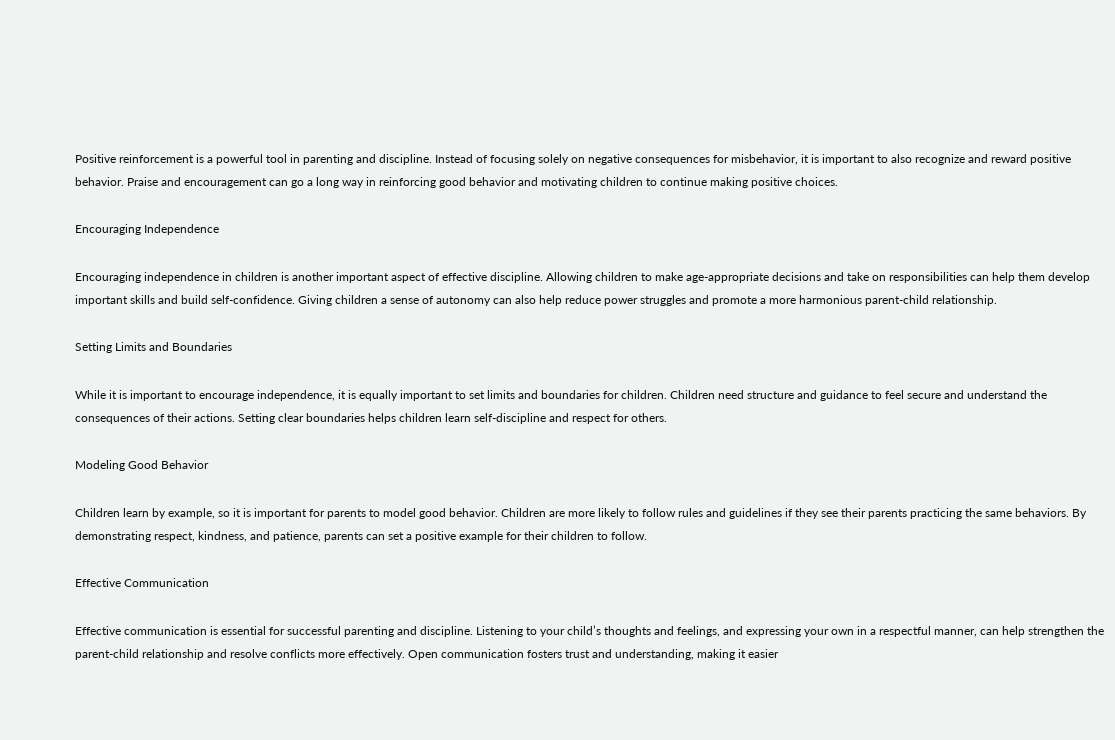Positive reinforcement is a powerful tool in parenting and discipline. Instead of focusing solely on negative consequences for misbehavior, it is important to also recognize and reward positive behavior. Praise and encouragement can go a long way in reinforcing good behavior and motivating children to continue making positive choices.

Encouraging Independence

Encouraging independence in children is another important aspect of effective discipline. Allowing children to make age-appropriate decisions and take on responsibilities can help them develop important skills and build self-confidence. Giving children a sense of autonomy can also help reduce power struggles and promote a more harmonious parent-child relationship.

Setting Limits and Boundaries

While it is important to encourage independence, it is equally important to set limits and boundaries for children. Children need structure and guidance to feel secure and understand the consequences of their actions. Setting clear boundaries helps children learn self-discipline and respect for others.

Modeling Good Behavior

Children learn by example, so it is important for parents to model good behavior. Children are more likely to follow rules and guidelines if they see their parents practicing the same behaviors. By demonstrating respect, kindness, and patience, parents can set a positive example for their children to follow.

Effective Communication

Effective communication is essential for successful parenting and discipline. Listening to your child’s thoughts and feelings, and expressing your own in a respectful manner, can help strengthen the parent-child relationship and resolve conflicts more effectively. Open communication fosters trust and understanding, making it easier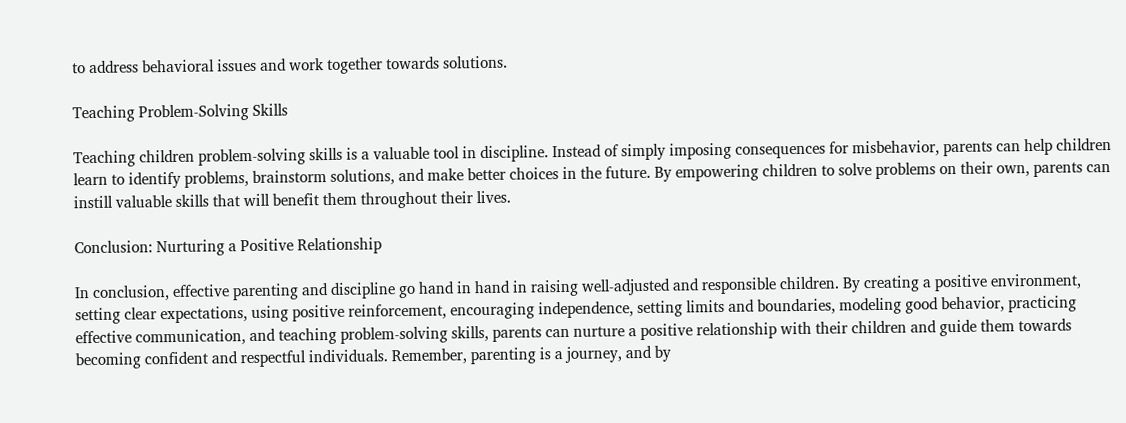to address behavioral issues and work together towards solutions.

Teaching Problem-Solving Skills

Teaching children problem-solving skills is a valuable tool in discipline. Instead of simply imposing consequences for misbehavior, parents can help children learn to identify problems, brainstorm solutions, and make better choices in the future. By empowering children to solve problems on their own, parents can instill valuable skills that will benefit them throughout their lives.

Conclusion: Nurturing a Positive Relationship

In conclusion, effective parenting and discipline go hand in hand in raising well-adjusted and responsible children. By creating a positive environment, setting clear expectations, using positive reinforcement, encouraging independence, setting limits and boundaries, modeling good behavior, practicing effective communication, and teaching problem-solving skills, parents can nurture a positive relationship with their children and guide them towards becoming confident and respectful individuals. Remember, parenting is a journey, and by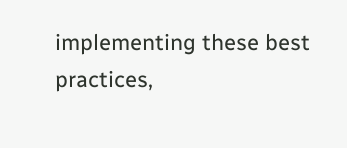implementing these best practices,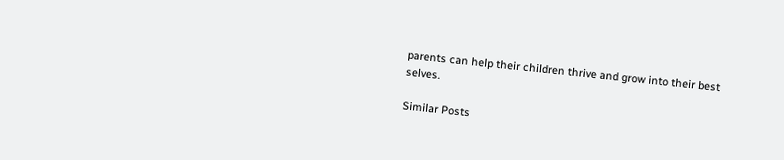parents can help their children thrive and grow into their best selves.

Similar Posts